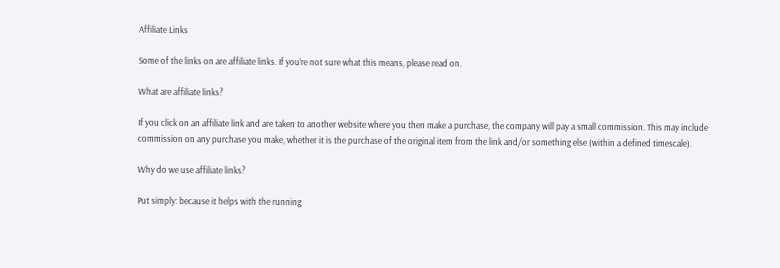Affiliate Links

Some of the links on are affiliate links. If you’re not sure what this means, please read on.

What are affiliate links?

If you click on an affiliate link and are taken to another website where you then make a purchase, the company will pay a small commission. This may include commission on any purchase you make, whether it is the purchase of the original item from the link and/or something else (within a defined timescale).

Why do we use affiliate links?

Put simply: because it helps with the running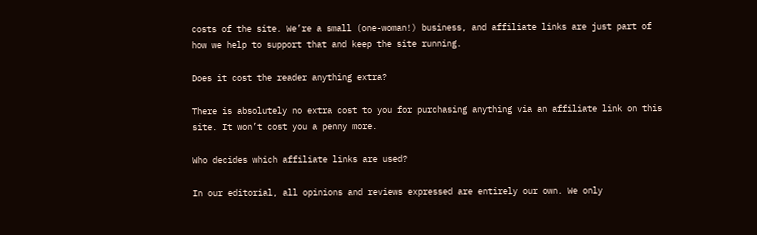costs of the site. We’re a small (one-woman!) business, and affiliate links are just part of how we help to support that and keep the site running.

Does it cost the reader anything extra?

There is absolutely no extra cost to you for purchasing anything via an affiliate link on this site. It won’t cost you a penny more.

Who decides which affiliate links are used?

In our editorial, all opinions and reviews expressed are entirely our own. We only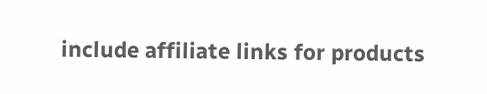include affiliate links for products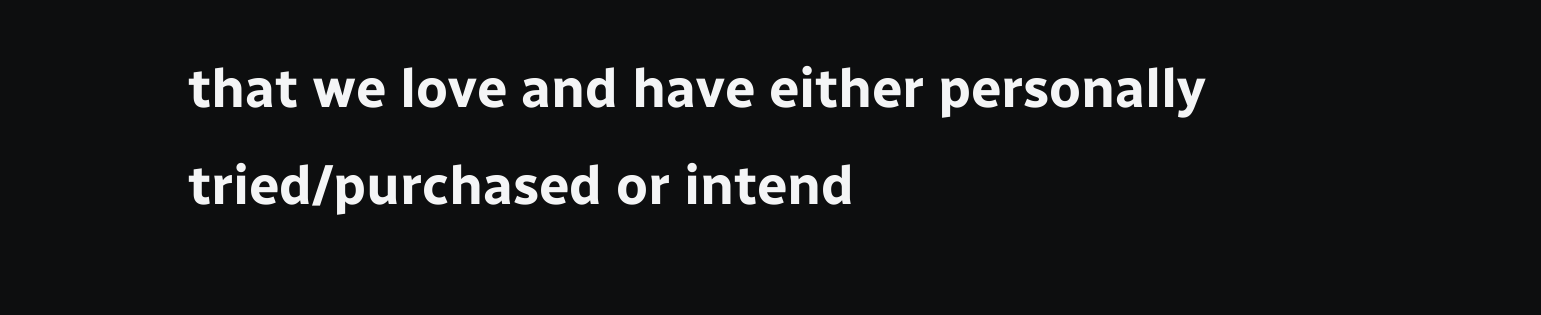that we love and have either personally tried/purchased or intend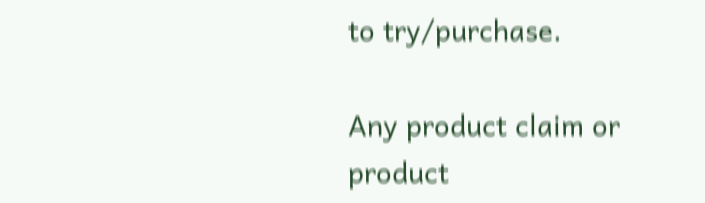to try/purchase.

Any product claim or product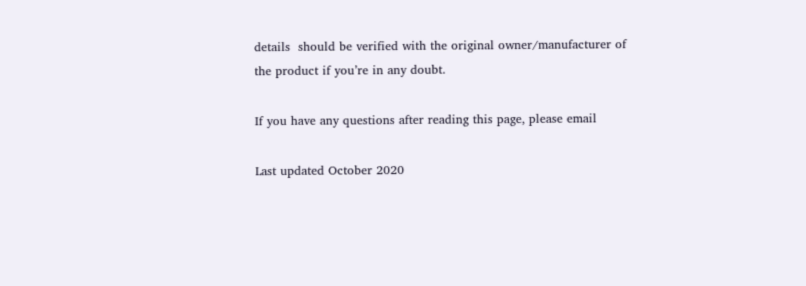details  should be verified with the original owner/manufacturer of the product if you’re in any doubt.

If you have any questions after reading this page, please email

Last updated October 2020